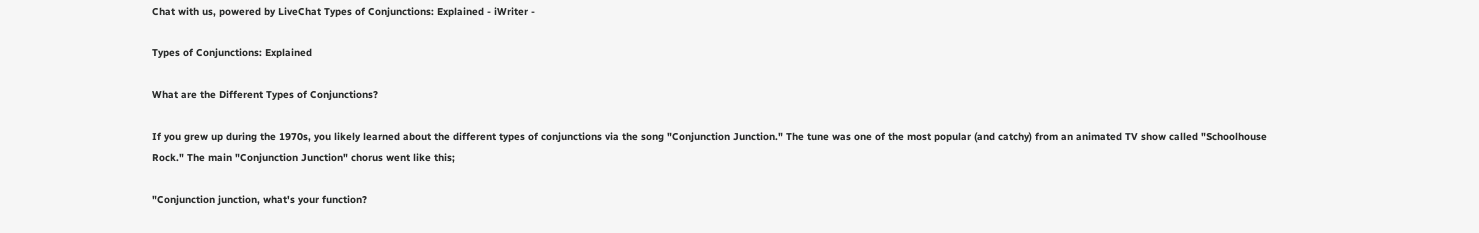Chat with us, powered by LiveChat Types of Conjunctions: Explained - iWriter -

Types of Conjunctions: Explained

What are the Different Types of Conjunctions?

If you grew up during the 1970s, you likely learned about the different types of conjunctions via the song "Conjunction Junction." The tune was one of the most popular (and catchy) from an animated TV show called "Schoolhouse Rock." The main "Conjunction Junction" chorus went like this;

"Conjunction junction, what's your function?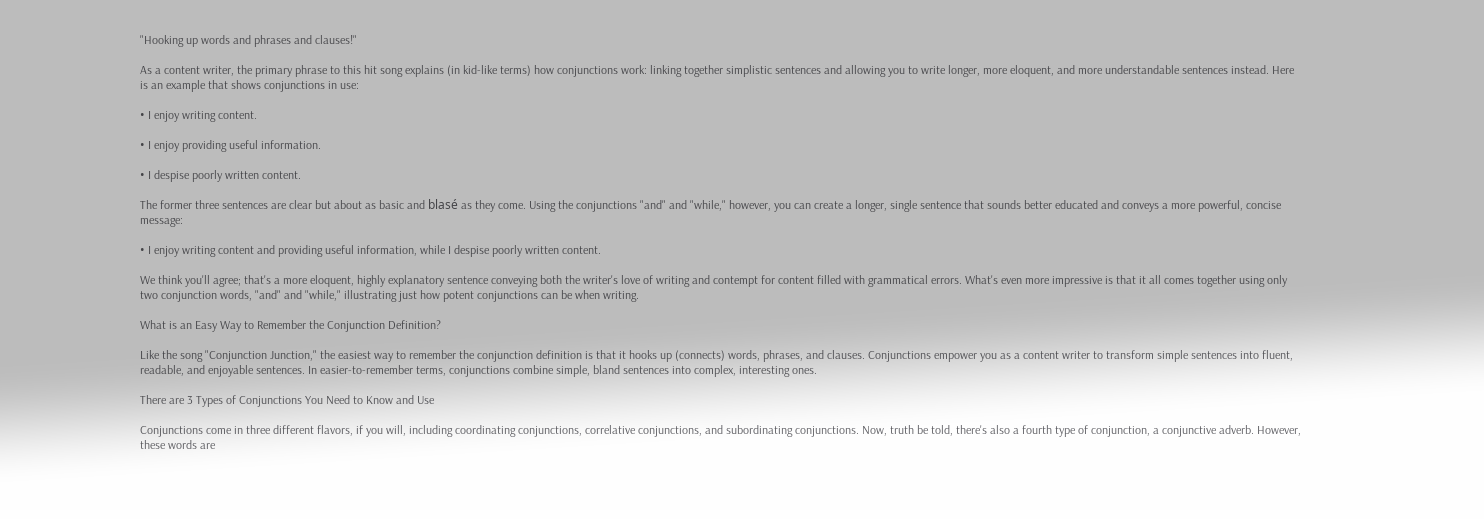"Hooking up words and phrases and clauses!"

As a content writer, the primary phrase to this hit song explains (in kid-like terms) how conjunctions work: linking together simplistic sentences and allowing you to write longer, more eloquent, and more understandable sentences instead. Here is an example that shows conjunctions in use:

• I enjoy writing content.

• I enjoy providing useful information.

• I despise poorly written content.

The former three sentences are clear but about as basic and blasé as they come. Using the conjunctions "and" and "while," however, you can create a longer, single sentence that sounds better educated and conveys a more powerful, concise message:

• I enjoy writing content and providing useful information, while I despise poorly written content.

We think you'll agree; that's a more eloquent, highly explanatory sentence conveying both the writer's love of writing and contempt for content filled with grammatical errors. What's even more impressive is that it all comes together using only two conjunction words, "and" and "while," illustrating just how potent conjunctions can be when writing.

What is an Easy Way to Remember the Conjunction Definition?

Like the song "Conjunction Junction," the easiest way to remember the conjunction definition is that it hooks up (connects) words, phrases, and clauses. Conjunctions empower you as a content writer to transform simple sentences into fluent, readable, and enjoyable sentences. In easier-to-remember terms, conjunctions combine simple, bland sentences into complex, interesting ones.

There are 3 Types of Conjunctions You Need to Know and Use

Conjunctions come in three different flavors, if you will, including coordinating conjunctions, correlative conjunctions, and subordinating conjunctions. Now, truth be told, there's also a fourth type of conjunction, a conjunctive adverb. However, these words are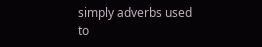simply adverbs used to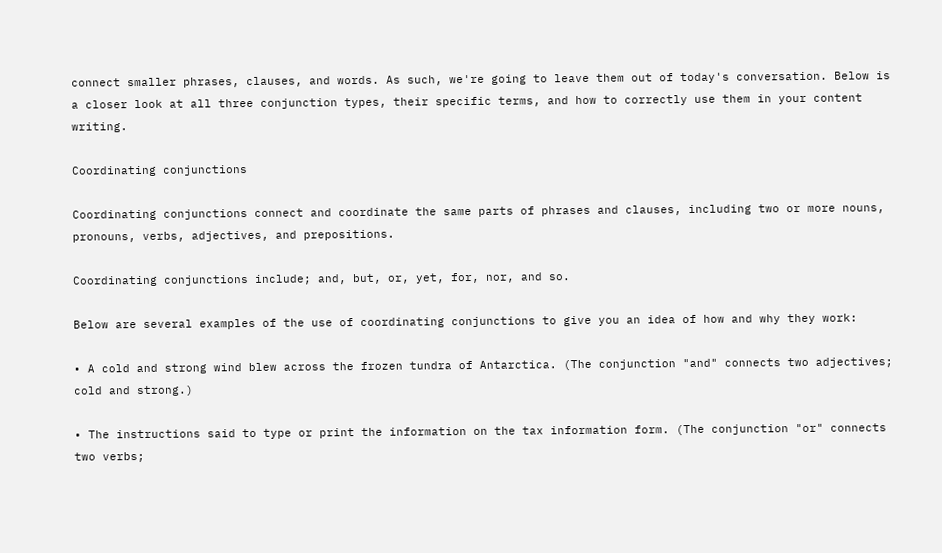connect smaller phrases, clauses, and words. As such, we're going to leave them out of today's conversation. Below is a closer look at all three conjunction types, their specific terms, and how to correctly use them in your content writing.

Coordinating conjunctions

Coordinating conjunctions connect and coordinate the same parts of phrases and clauses, including two or more nouns, pronouns, verbs, adjectives, and prepositions.

Coordinating conjunctions include; and, but, or, yet, for, nor, and so.

Below are several examples of the use of coordinating conjunctions to give you an idea of how and why they work:

• A cold and strong wind blew across the frozen tundra of Antarctica. (The conjunction "and" connects two adjectives; cold and strong.)

• The instructions said to type or print the information on the tax information form. (The conjunction "or" connects two verbs;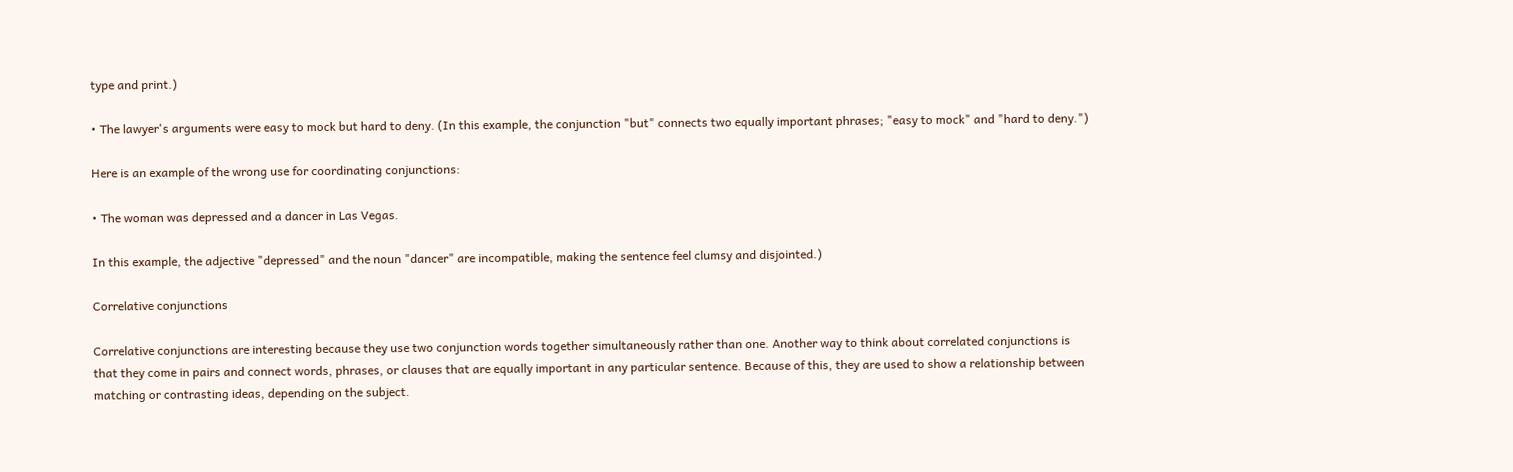type and print.)

• The lawyer's arguments were easy to mock but hard to deny. (In this example, the conjunction "but" connects two equally important phrases; "easy to mock" and "hard to deny.")

Here is an example of the wrong use for coordinating conjunctions:

• The woman was depressed and a dancer in Las Vegas.

In this example, the adjective "depressed" and the noun "dancer" are incompatible, making the sentence feel clumsy and disjointed.)

Correlative conjunctions

Correlative conjunctions are interesting because they use two conjunction words together simultaneously rather than one. Another way to think about correlated conjunctions is that they come in pairs and connect words, phrases, or clauses that are equally important in any particular sentence. Because of this, they are used to show a relationship between matching or contrasting ideas, depending on the subject.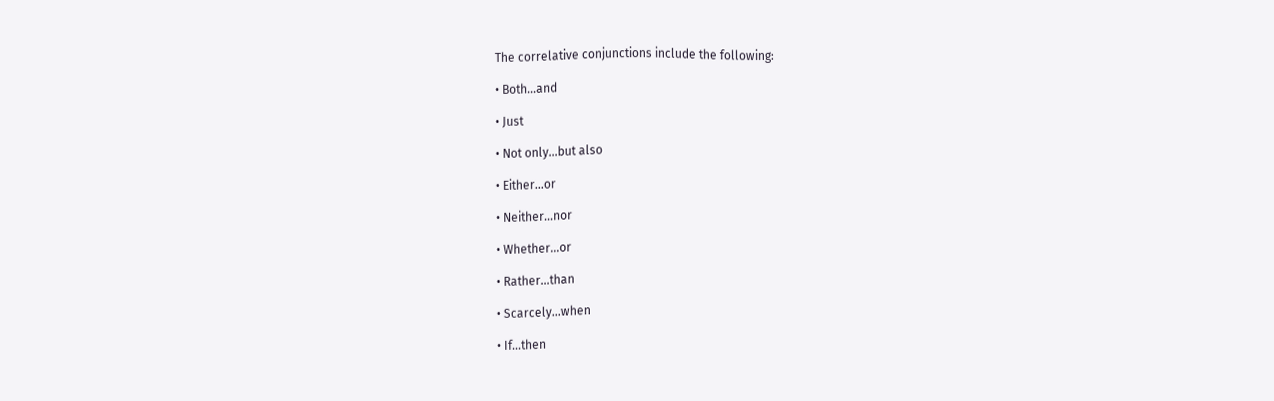The correlative conjunctions include the following:

• Both...and

• Just

• Not only...but also

• Either...or

• Neither...nor

• Whether...or

• Rather...than

• Scarcely...when

• If...then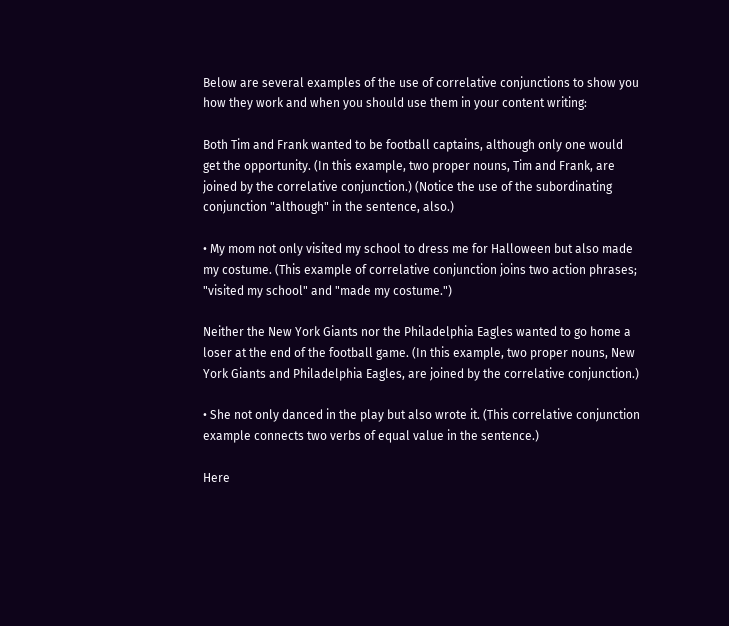Below are several examples of the use of correlative conjunctions to show you how they work and when you should use them in your content writing:

Both Tim and Frank wanted to be football captains, although only one would get the opportunity. (In this example, two proper nouns, Tim and Frank, are joined by the correlative conjunction.) (Notice the use of the subordinating conjunction "although" in the sentence, also.)

• My mom not only visited my school to dress me for Halloween but also made my costume. (This example of correlative conjunction joins two action phrases; "visited my school" and "made my costume.")

Neither the New York Giants nor the Philadelphia Eagles wanted to go home a loser at the end of the football game. (In this example, two proper nouns, New York Giants and Philadelphia Eagles, are joined by the correlative conjunction.)

• She not only danced in the play but also wrote it. (This correlative conjunction example connects two verbs of equal value in the sentence.)

Here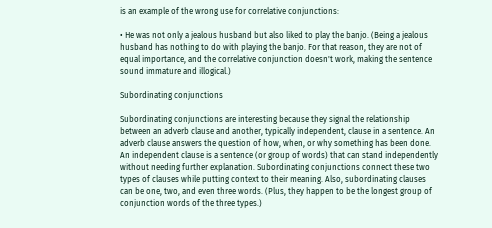is an example of the wrong use for correlative conjunctions:

• He was not only a jealous husband but also liked to play the banjo. (Being a jealous husband has nothing to do with playing the banjo. For that reason, they are not of equal importance, and the correlative conjunction doesn't work, making the sentence sound immature and illogical.)

Subordinating conjunctions

Subordinating conjunctions are interesting because they signal the relationship between an adverb clause and another, typically independent, clause in a sentence. An adverb clause answers the question of how, when, or why something has been done. An independent clause is a sentence (or group of words) that can stand independently without needing further explanation. Subordinating conjunctions connect these two types of clauses while putting context to their meaning. Also, subordinating clauses can be one, two, and even three words. (Plus, they happen to be the longest group of conjunction words of the three types.)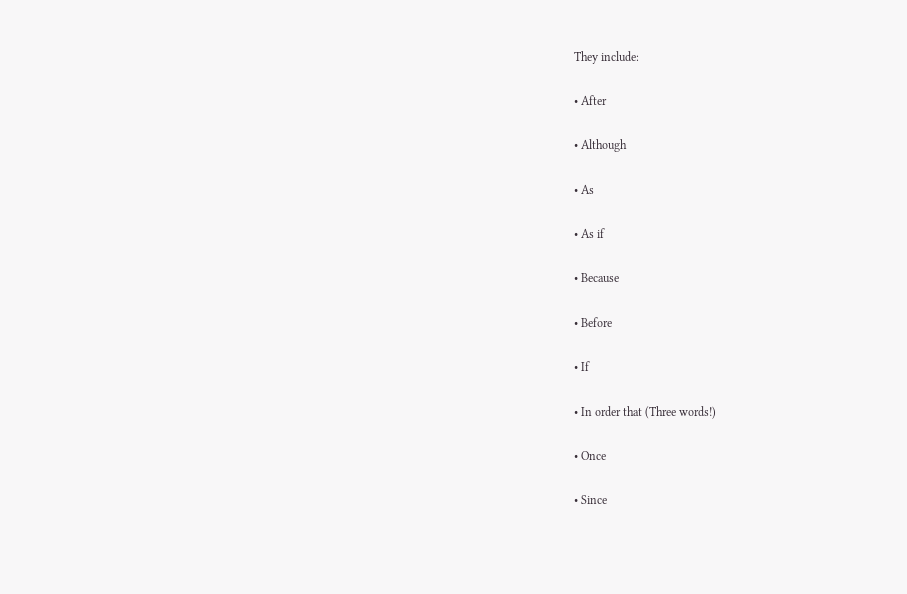They include:

• After

• Although

• As

• As if

• Because

• Before

• If

• In order that (Three words!)

• Once

• Since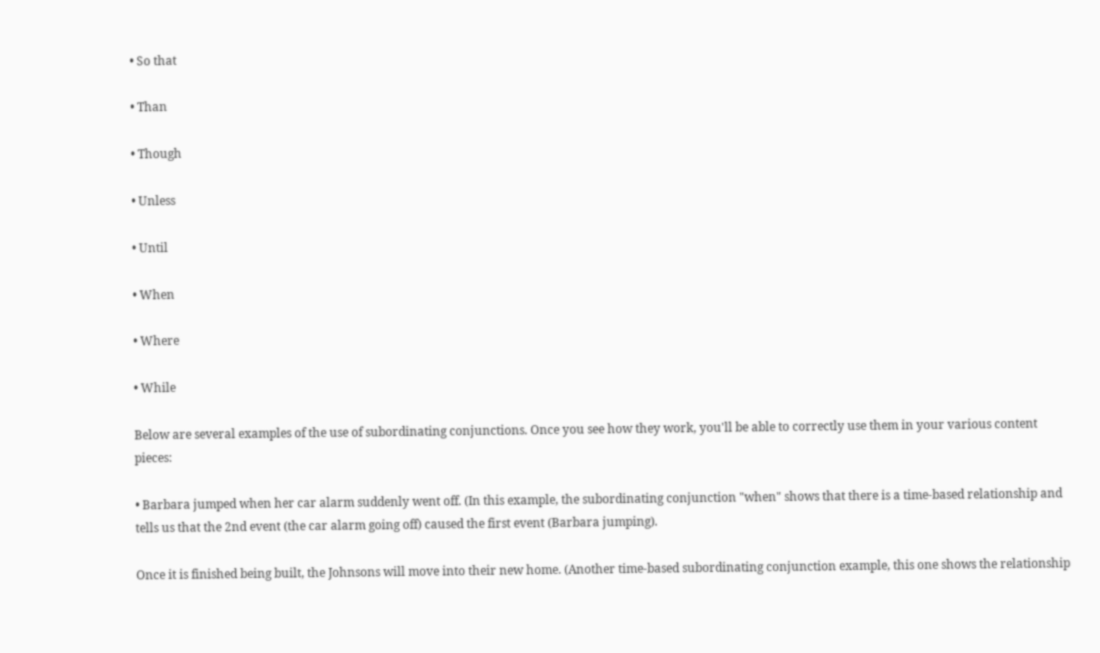• So that

• Than

• Though

• Unless

• Until

• When

• Where

• While

Below are several examples of the use of subordinating conjunctions. Once you see how they work, you'll be able to correctly use them in your various content pieces:

• Barbara jumped when her car alarm suddenly went off. (In this example, the subordinating conjunction "when" shows that there is a time-based relationship and tells us that the 2nd event (the car alarm going off) caused the first event (Barbara jumping).

Once it is finished being built, the Johnsons will move into their new home. (Another time-based subordinating conjunction example, this one shows the relationship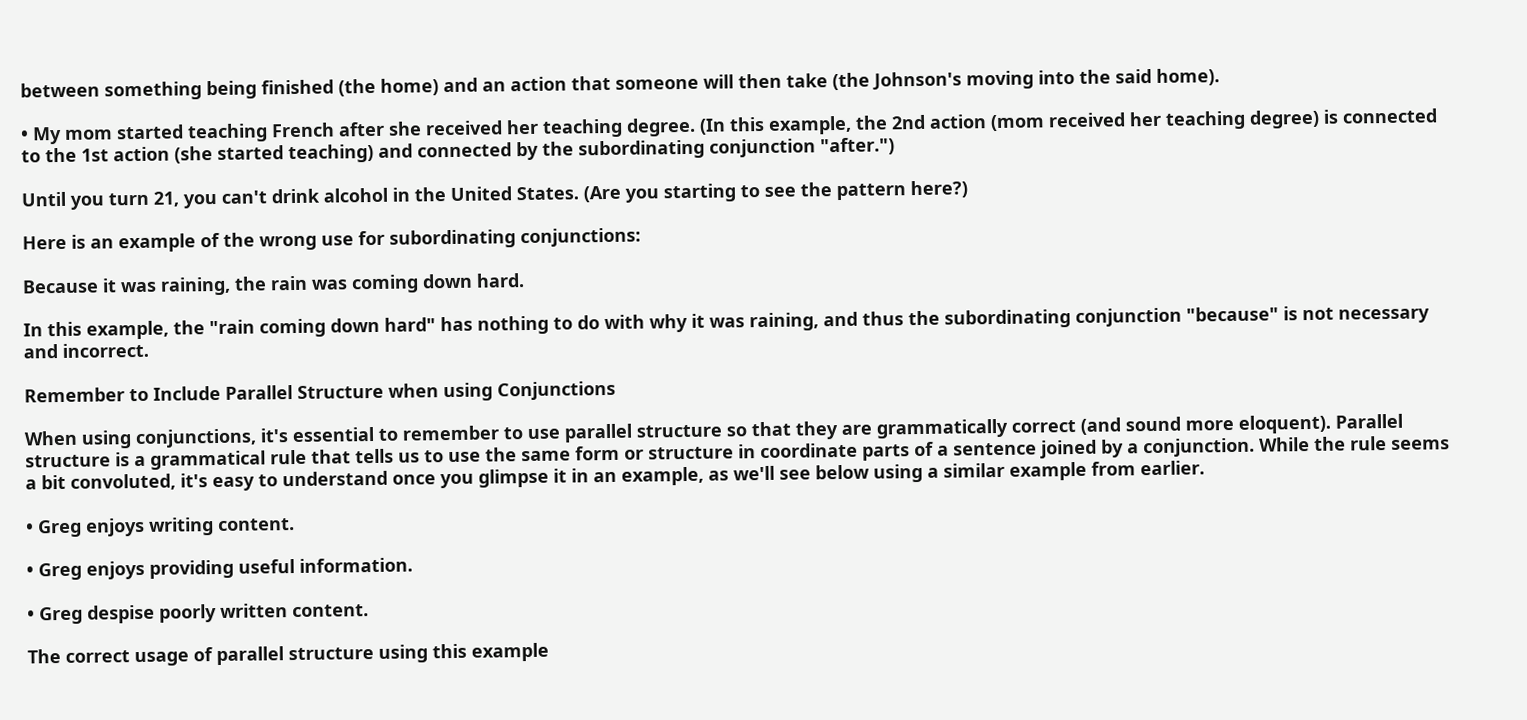between something being finished (the home) and an action that someone will then take (the Johnson's moving into the said home).

• My mom started teaching French after she received her teaching degree. (In this example, the 2nd action (mom received her teaching degree) is connected to the 1st action (she started teaching) and connected by the subordinating conjunction "after.")

Until you turn 21, you can't drink alcohol in the United States. (Are you starting to see the pattern here?)

Here is an example of the wrong use for subordinating conjunctions:

Because it was raining, the rain was coming down hard.

In this example, the "rain coming down hard" has nothing to do with why it was raining, and thus the subordinating conjunction "because" is not necessary and incorrect.

Remember to Include Parallel Structure when using Conjunctions

When using conjunctions, it's essential to remember to use parallel structure so that they are grammatically correct (and sound more eloquent). Parallel structure is a grammatical rule that tells us to use the same form or structure in coordinate parts of a sentence joined by a conjunction. While the rule seems a bit convoluted, it's easy to understand once you glimpse it in an example, as we'll see below using a similar example from earlier.

• Greg enjoys writing content.

• Greg enjoys providing useful information.

• Greg despise poorly written content.

The correct usage of parallel structure using this example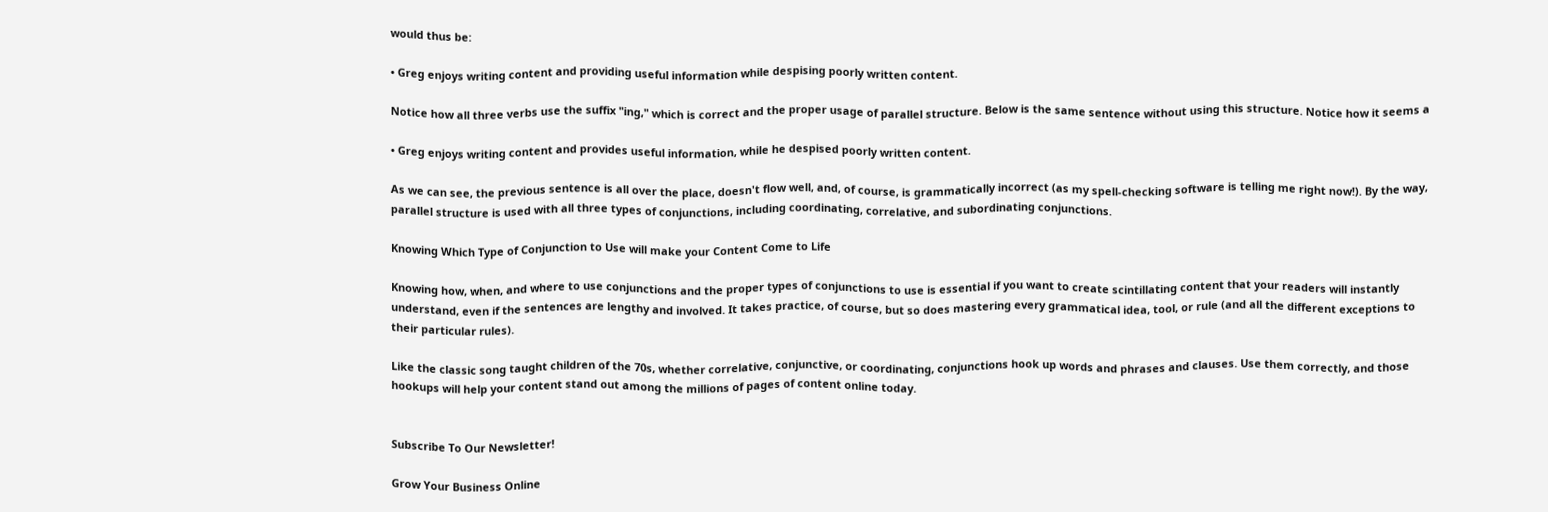would thus be:

• Greg enjoys writing content and providing useful information while despising poorly written content.

Notice how all three verbs use the suffix "ing," which is correct and the proper usage of parallel structure. Below is the same sentence without using this structure. Notice how it seems a

• Greg enjoys writing content and provides useful information, while he despised poorly written content.

As we can see, the previous sentence is all over the place, doesn't flow well, and, of course, is grammatically incorrect (as my spell-checking software is telling me right now!). By the way, parallel structure is used with all three types of conjunctions, including coordinating, correlative, and subordinating conjunctions.

Knowing Which Type of Conjunction to Use will make your Content Come to Life

Knowing how, when, and where to use conjunctions and the proper types of conjunctions to use is essential if you want to create scintillating content that your readers will instantly understand, even if the sentences are lengthy and involved. It takes practice, of course, but so does mastering every grammatical idea, tool, or rule (and all the different exceptions to their particular rules).

Like the classic song taught children of the 70s, whether correlative, conjunctive, or coordinating, conjunctions hook up words and phrases and clauses. Use them correctly, and those hookups will help your content stand out among the millions of pages of content online today.


Subscribe To Our Newsletter!

Grow Your Business Online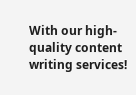With our high-quality content writing services!